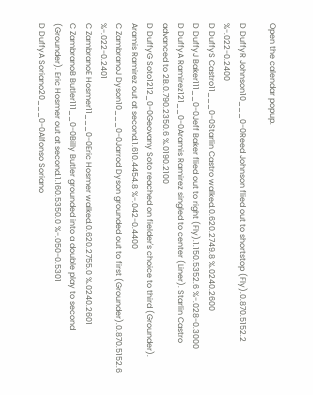Open the calendar popup.

D DuffyR Johnson10___0-0Reed Johnson flied out to shortstop (Fly).0.870.5152.2 %-.022-0.2400
D DuffyS Castro11___0-0Starlin Castro walked.0.620.2749.8 %.0240.2600
D DuffyJ Baker111__0-0Jeff Baker flied out to right (Fly).1.150.5352.6 %-.028-0.3000
D DuffyA Ramirez121__0-0Aramis Ramirez singled to center (Liner). Starlin Castro advanced to 2B.0.790.2350.6 %.0190.2100
D DuffyG Soto1212_0-0Geovany Soto reached on fielder's choice to third (Grounder). Aramis Ramirez out at second.1.610.4454.8 %-.042-0.4400
C ZambranoJ Dyson10___0-0Jarrod Dyson grounded out to first (Grounder).0.870.5152.6 %-.022-0.2401
C ZambranoE Hosmer11___0-0Eric Hosmer walked.0.620.2755.0 %.0240.2601
C ZambranoB Butler111__0-0Billy Butler grounded into a double play to second (Grounder). Eric Hosmer out at second.1.160.5350.0 %-.050-0.5301
D DuffyA Soriano20___0-0Alfonso Soriano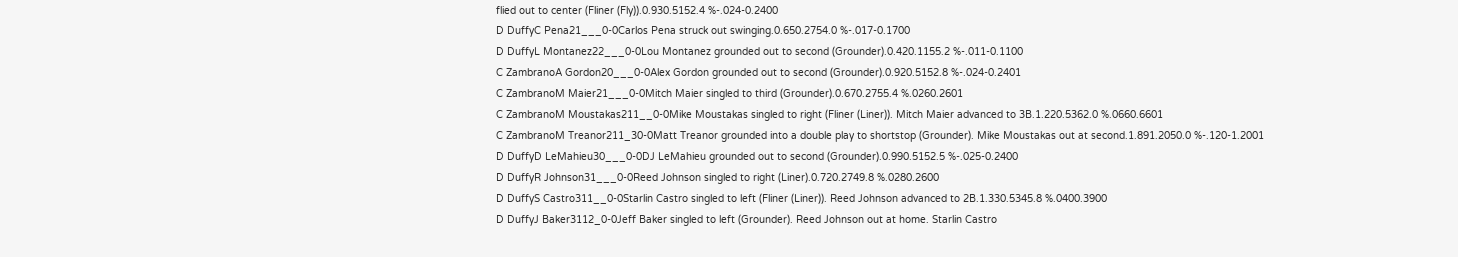flied out to center (Fliner (Fly)).0.930.5152.4 %-.024-0.2400
D DuffyC Pena21___0-0Carlos Pena struck out swinging.0.650.2754.0 %-.017-0.1700
D DuffyL Montanez22___0-0Lou Montanez grounded out to second (Grounder).0.420.1155.2 %-.011-0.1100
C ZambranoA Gordon20___0-0Alex Gordon grounded out to second (Grounder).0.920.5152.8 %-.024-0.2401
C ZambranoM Maier21___0-0Mitch Maier singled to third (Grounder).0.670.2755.4 %.0260.2601
C ZambranoM Moustakas211__0-0Mike Moustakas singled to right (Fliner (Liner)). Mitch Maier advanced to 3B.1.220.5362.0 %.0660.6601
C ZambranoM Treanor211_30-0Matt Treanor grounded into a double play to shortstop (Grounder). Mike Moustakas out at second.1.891.2050.0 %-.120-1.2001
D DuffyD LeMahieu30___0-0DJ LeMahieu grounded out to second (Grounder).0.990.5152.5 %-.025-0.2400
D DuffyR Johnson31___0-0Reed Johnson singled to right (Liner).0.720.2749.8 %.0280.2600
D DuffyS Castro311__0-0Starlin Castro singled to left (Fliner (Liner)). Reed Johnson advanced to 2B.1.330.5345.8 %.0400.3900
D DuffyJ Baker3112_0-0Jeff Baker singled to left (Grounder). Reed Johnson out at home. Starlin Castro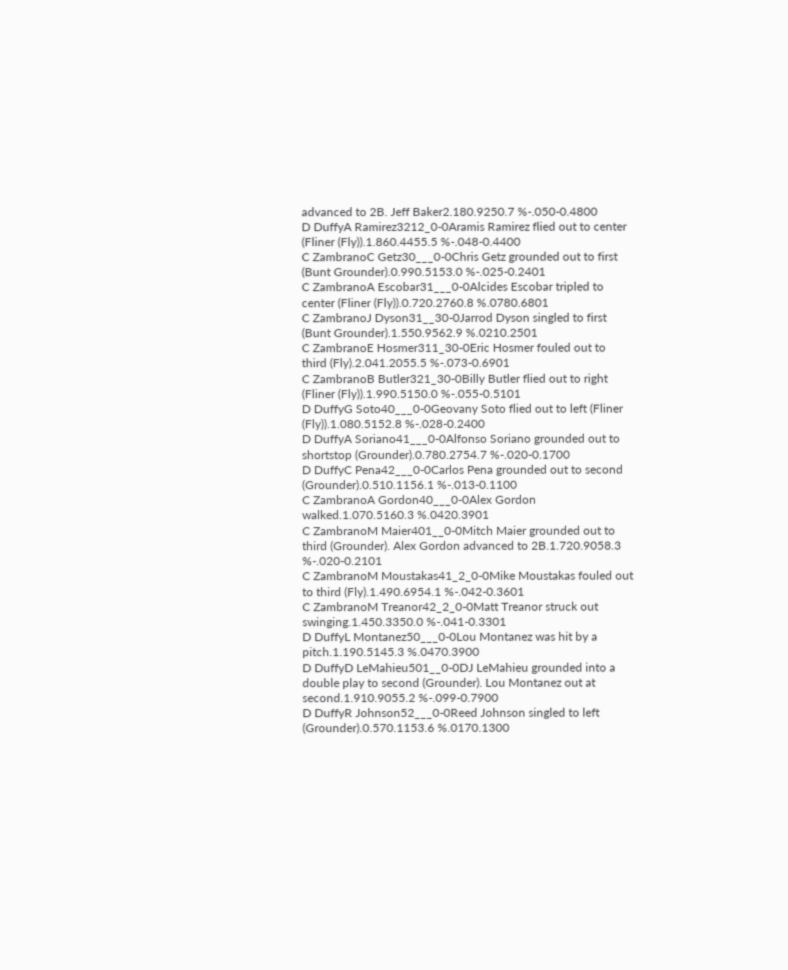advanced to 2B. Jeff Baker2.180.9250.7 %-.050-0.4800
D DuffyA Ramirez3212_0-0Aramis Ramirez flied out to center (Fliner (Fly)).1.860.4455.5 %-.048-0.4400
C ZambranoC Getz30___0-0Chris Getz grounded out to first (Bunt Grounder).0.990.5153.0 %-.025-0.2401
C ZambranoA Escobar31___0-0Alcides Escobar tripled to center (Fliner (Fly)).0.720.2760.8 %.0780.6801
C ZambranoJ Dyson31__30-0Jarrod Dyson singled to first (Bunt Grounder).1.550.9562.9 %.0210.2501
C ZambranoE Hosmer311_30-0Eric Hosmer fouled out to third (Fly).2.041.2055.5 %-.073-0.6901
C ZambranoB Butler321_30-0Billy Butler flied out to right (Fliner (Fly)).1.990.5150.0 %-.055-0.5101
D DuffyG Soto40___0-0Geovany Soto flied out to left (Fliner (Fly)).1.080.5152.8 %-.028-0.2400
D DuffyA Soriano41___0-0Alfonso Soriano grounded out to shortstop (Grounder).0.780.2754.7 %-.020-0.1700
D DuffyC Pena42___0-0Carlos Pena grounded out to second (Grounder).0.510.1156.1 %-.013-0.1100
C ZambranoA Gordon40___0-0Alex Gordon walked.1.070.5160.3 %.0420.3901
C ZambranoM Maier401__0-0Mitch Maier grounded out to third (Grounder). Alex Gordon advanced to 2B.1.720.9058.3 %-.020-0.2101
C ZambranoM Moustakas41_2_0-0Mike Moustakas fouled out to third (Fly).1.490.6954.1 %-.042-0.3601
C ZambranoM Treanor42_2_0-0Matt Treanor struck out swinging.1.450.3350.0 %-.041-0.3301
D DuffyL Montanez50___0-0Lou Montanez was hit by a pitch.1.190.5145.3 %.0470.3900
D DuffyD LeMahieu501__0-0DJ LeMahieu grounded into a double play to second (Grounder). Lou Montanez out at second.1.910.9055.2 %-.099-0.7900
D DuffyR Johnson52___0-0Reed Johnson singled to left (Grounder).0.570.1153.6 %.0170.1300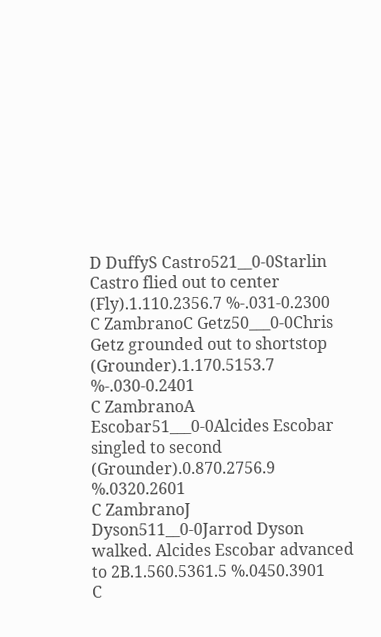D DuffyS Castro521__0-0Starlin Castro flied out to center (Fly).1.110.2356.7 %-.031-0.2300
C ZambranoC Getz50___0-0Chris Getz grounded out to shortstop (Grounder).1.170.5153.7 %-.030-0.2401
C ZambranoA Escobar51___0-0Alcides Escobar singled to second (Grounder).0.870.2756.9 %.0320.2601
C ZambranoJ Dyson511__0-0Jarrod Dyson walked. Alcides Escobar advanced to 2B.1.560.5361.5 %.0450.3901
C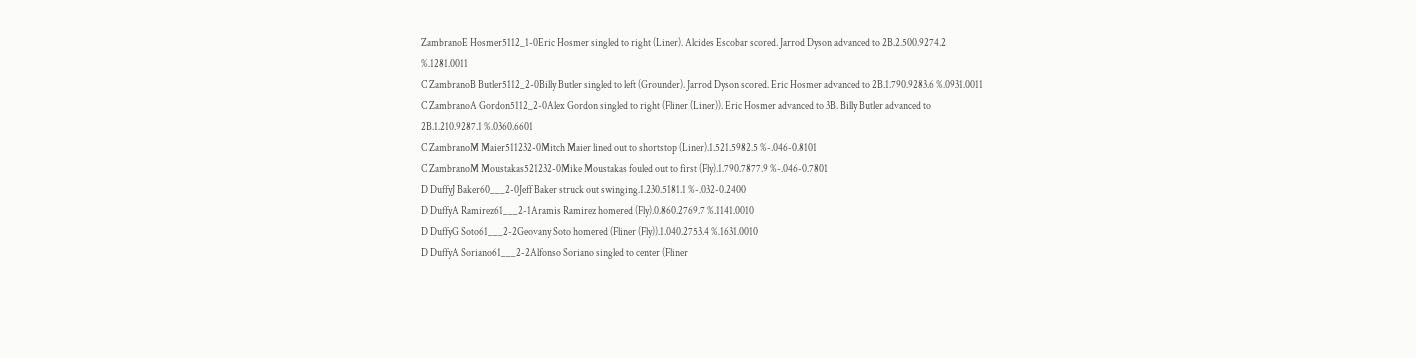ZambranoE Hosmer5112_1-0Eric Hosmer singled to right (Liner). Alcides Escobar scored. Jarrod Dyson advanced to 2B.2.500.9274.2 %.1281.0011
C ZambranoB Butler5112_2-0Billy Butler singled to left (Grounder). Jarrod Dyson scored. Eric Hosmer advanced to 2B.1.790.9283.6 %.0931.0011
C ZambranoA Gordon5112_2-0Alex Gordon singled to right (Fliner (Liner)). Eric Hosmer advanced to 3B. Billy Butler advanced to 2B.1.210.9287.1 %.0360.6601
C ZambranoM Maier511232-0Mitch Maier lined out to shortstop (Liner).1.521.5982.5 %-.046-0.8101
C ZambranoM Moustakas521232-0Mike Moustakas fouled out to first (Fly).1.790.7877.9 %-.046-0.7801
D DuffyJ Baker60___2-0Jeff Baker struck out swinging.1.230.5181.1 %-.032-0.2400
D DuffyA Ramirez61___2-1Aramis Ramirez homered (Fly).0.860.2769.7 %.1141.0010
D DuffyG Soto61___2-2Geovany Soto homered (Fliner (Fly)).1.040.2753.4 %.1631.0010
D DuffyA Soriano61___2-2Alfonso Soriano singled to center (Fliner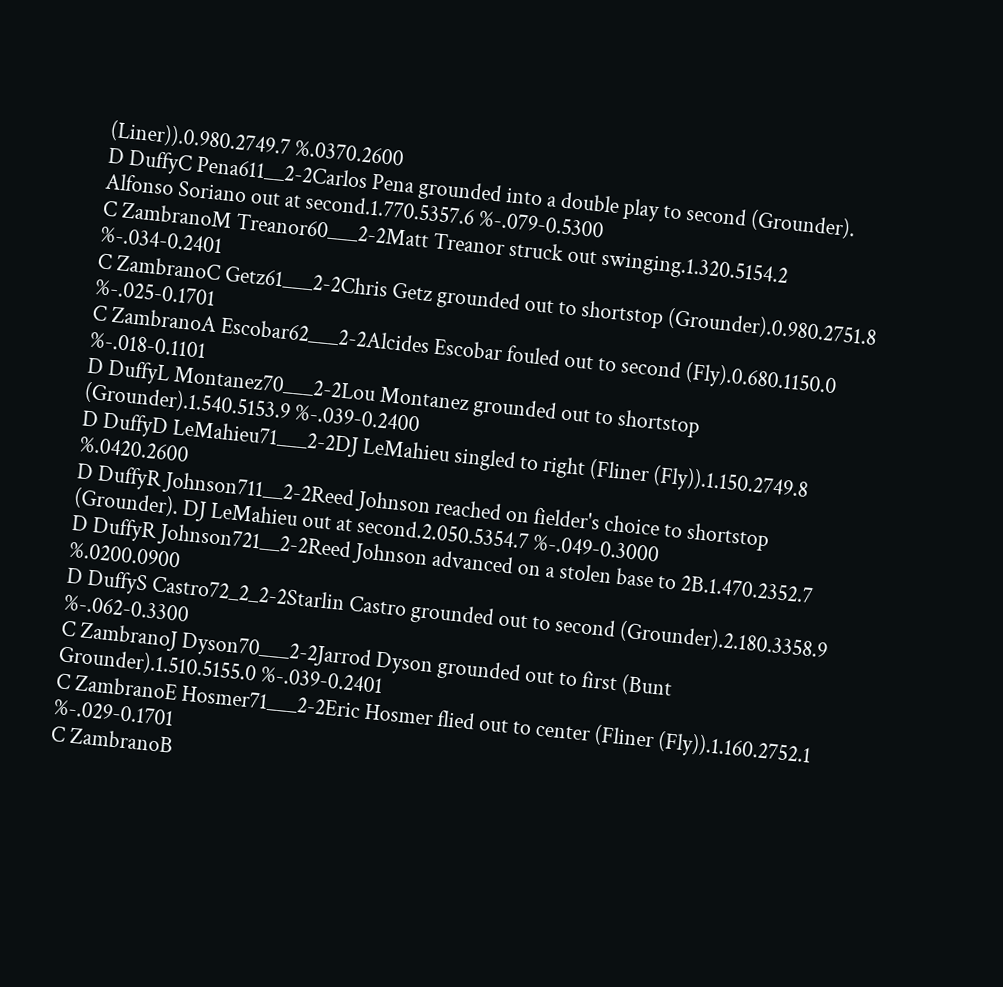(Liner)).0.980.2749.7 %.0370.2600
D DuffyC Pena611__2-2Carlos Pena grounded into a double play to second (Grounder). Alfonso Soriano out at second.1.770.5357.6 %-.079-0.5300
C ZambranoM Treanor60___2-2Matt Treanor struck out swinging.1.320.5154.2 %-.034-0.2401
C ZambranoC Getz61___2-2Chris Getz grounded out to shortstop (Grounder).0.980.2751.8 %-.025-0.1701
C ZambranoA Escobar62___2-2Alcides Escobar fouled out to second (Fly).0.680.1150.0 %-.018-0.1101
D DuffyL Montanez70___2-2Lou Montanez grounded out to shortstop (Grounder).1.540.5153.9 %-.039-0.2400
D DuffyD LeMahieu71___2-2DJ LeMahieu singled to right (Fliner (Fly)).1.150.2749.8 %.0420.2600
D DuffyR Johnson711__2-2Reed Johnson reached on fielder's choice to shortstop (Grounder). DJ LeMahieu out at second.2.050.5354.7 %-.049-0.3000
D DuffyR Johnson721__2-2Reed Johnson advanced on a stolen base to 2B.1.470.2352.7 %.0200.0900
D DuffyS Castro72_2_2-2Starlin Castro grounded out to second (Grounder).2.180.3358.9 %-.062-0.3300
C ZambranoJ Dyson70___2-2Jarrod Dyson grounded out to first (Bunt Grounder).1.510.5155.0 %-.039-0.2401
C ZambranoE Hosmer71___2-2Eric Hosmer flied out to center (Fliner (Fly)).1.160.2752.1 %-.029-0.1701
C ZambranoB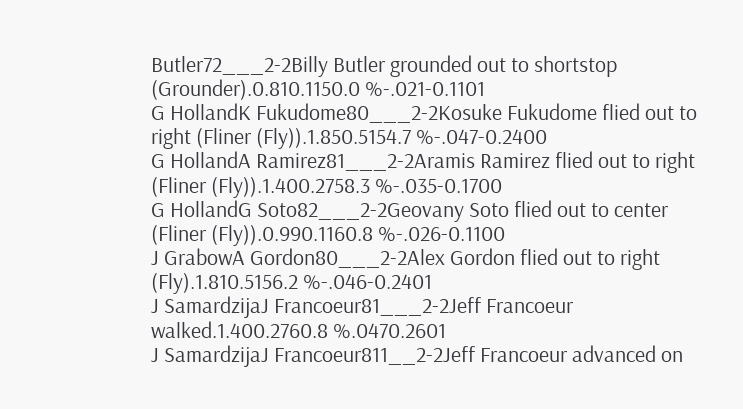Butler72___2-2Billy Butler grounded out to shortstop (Grounder).0.810.1150.0 %-.021-0.1101
G HollandK Fukudome80___2-2Kosuke Fukudome flied out to right (Fliner (Fly)).1.850.5154.7 %-.047-0.2400
G HollandA Ramirez81___2-2Aramis Ramirez flied out to right (Fliner (Fly)).1.400.2758.3 %-.035-0.1700
G HollandG Soto82___2-2Geovany Soto flied out to center (Fliner (Fly)).0.990.1160.8 %-.026-0.1100
J GrabowA Gordon80___2-2Alex Gordon flied out to right (Fly).1.810.5156.2 %-.046-0.2401
J SamardzijaJ Francoeur81___2-2Jeff Francoeur walked.1.400.2760.8 %.0470.2601
J SamardzijaJ Francoeur811__2-2Jeff Francoeur advanced on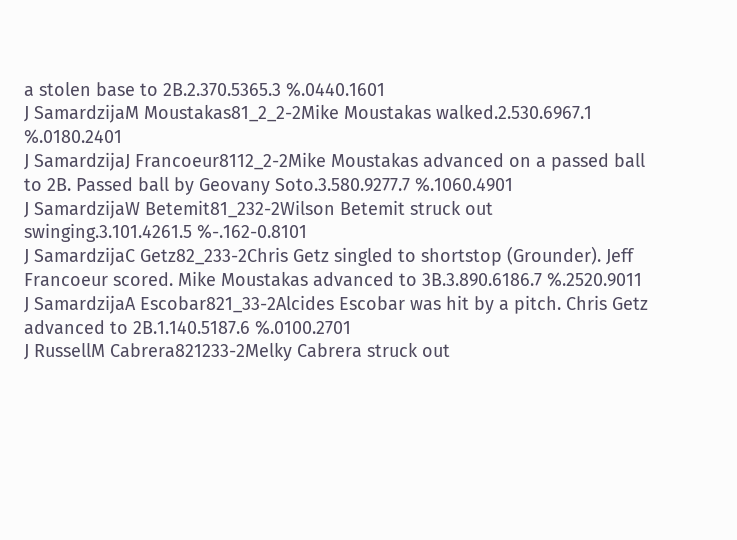a stolen base to 2B.2.370.5365.3 %.0440.1601
J SamardzijaM Moustakas81_2_2-2Mike Moustakas walked.2.530.6967.1 %.0180.2401
J SamardzijaJ Francoeur8112_2-2Mike Moustakas advanced on a passed ball to 2B. Passed ball by Geovany Soto.3.580.9277.7 %.1060.4901
J SamardzijaW Betemit81_232-2Wilson Betemit struck out swinging.3.101.4261.5 %-.162-0.8101
J SamardzijaC Getz82_233-2Chris Getz singled to shortstop (Grounder). Jeff Francoeur scored. Mike Moustakas advanced to 3B.3.890.6186.7 %.2520.9011
J SamardzijaA Escobar821_33-2Alcides Escobar was hit by a pitch. Chris Getz advanced to 2B.1.140.5187.6 %.0100.2701
J RussellM Cabrera821233-2Melky Cabrera struck out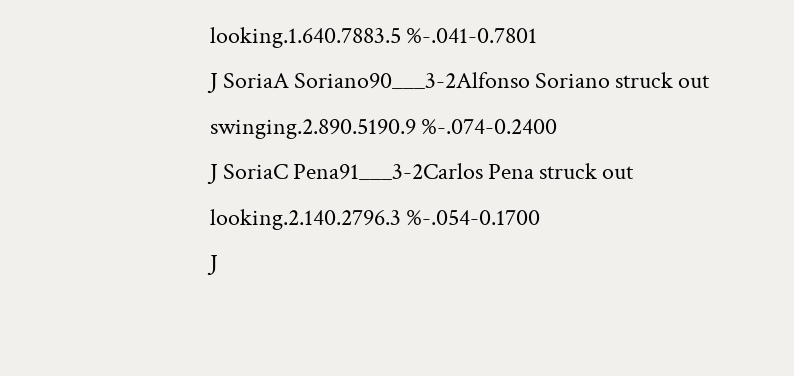looking.1.640.7883.5 %-.041-0.7801
J SoriaA Soriano90___3-2Alfonso Soriano struck out swinging.2.890.5190.9 %-.074-0.2400
J SoriaC Pena91___3-2Carlos Pena struck out looking.2.140.2796.3 %-.054-0.1700
J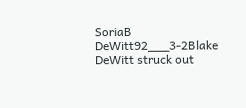SoriaB DeWitt92___3-2Blake DeWitt struck out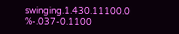swinging.1.430.11100.0 %-.037-0.1100